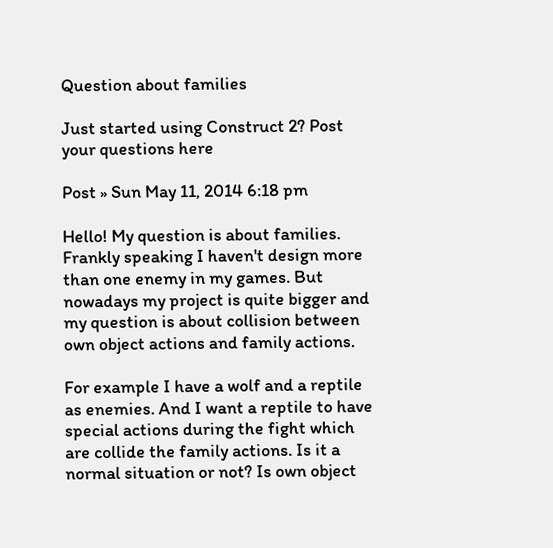Question about families

Just started using Construct 2? Post your questions here

Post » Sun May 11, 2014 6:18 pm

Hello! My question is about families. Frankly speaking I haven't design more than one enemy in my games. But nowadays my project is quite bigger and my question is about collision between own object actions and family actions.

For example I have a wolf and a reptile as enemies. And I want a reptile to have special actions during the fight which are collide the family actions. Is it a normal situation or not? Is own object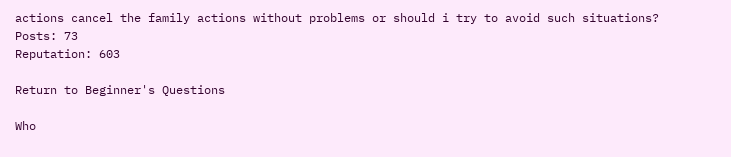actions cancel the family actions without problems or should i try to avoid such situations?
Posts: 73
Reputation: 603

Return to Beginner's Questions

Who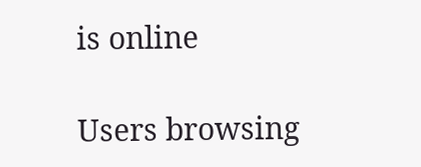is online

Users browsing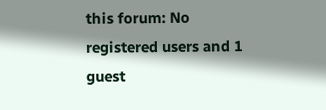this forum: No registered users and 1 guest